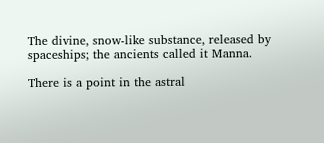The divine, snow-like substance, released by spaceships; the ancients called it Manna.

There is a point in the astral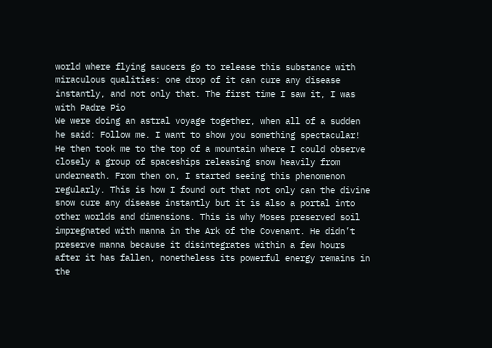world where flying saucers go to release this substance with miraculous qualities: one drop of it can cure any disease instantly, and not only that. The first time I saw it, I was with Padre Pio
We were doing an astral voyage together, when all of a sudden he said: Follow me. I want to show you something spectacular!
He then took me to the top of a mountain where I could observe closely a group of spaceships releasing snow heavily from underneath. From then on, I started seeing this phenomenon regularly. This is how I found out that not only can the divine snow cure any disease instantly but it is also a portal into other worlds and dimensions. This is why Moses preserved soil impregnated with manna in the Ark of the Covenant. He didn’t preserve manna because it disintegrates within a few hours after it has fallen, nonetheless its powerful energy remains in the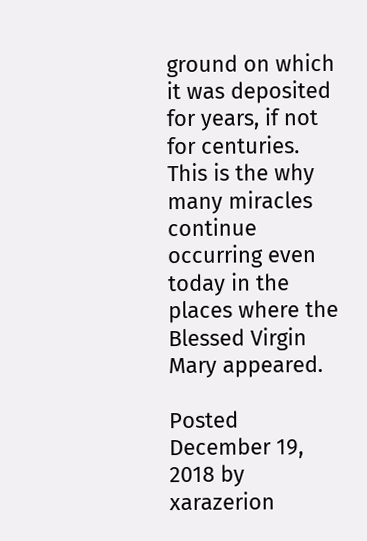ground on which it was deposited for years, if not for centuries. This is the why many miracles continue occurring even today in the places where the Blessed Virgin Mary appeared.

Posted December 19, 2018 by xarazerion